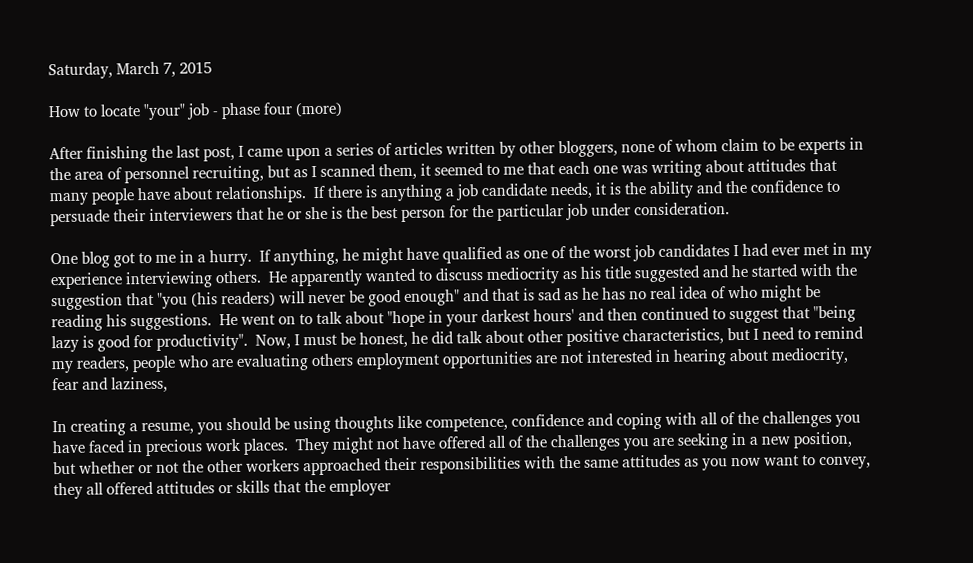Saturday, March 7, 2015

How to locate "your" job - phase four (more)

After finishing the last post, I came upon a series of articles written by other bloggers, none of whom claim to be experts in the area of personnel recruiting, but as I scanned them, it seemed to me that each one was writing about attitudes that many people have about relationships.  If there is anything a job candidate needs, it is the ability and the confidence to persuade their interviewers that he or she is the best person for the particular job under consideration.

One blog got to me in a hurry.  If anything, he might have qualified as one of the worst job candidates I had ever met in my experience interviewing others.  He apparently wanted to discuss mediocrity as his title suggested and he started with the suggestion that "you (his readers) will never be good enough" and that is sad as he has no real idea of who might be reading his suggestions.  He went on to talk about "hope in your darkest hours' and then continued to suggest that "being lazy is good for productivity".  Now, I must be honest, he did talk about other positive characteristics, but I need to remind my readers, people who are evaluating others employment opportunities are not interested in hearing about mediocrity, fear and laziness,

In creating a resume, you should be using thoughts like competence, confidence and coping with all of the challenges you have faced in precious work places.  They might not have offered all of the challenges you are seeking in a new position, but whether or not the other workers approached their responsibilities with the same attitudes as you now want to convey, they all offered attitudes or skills that the employer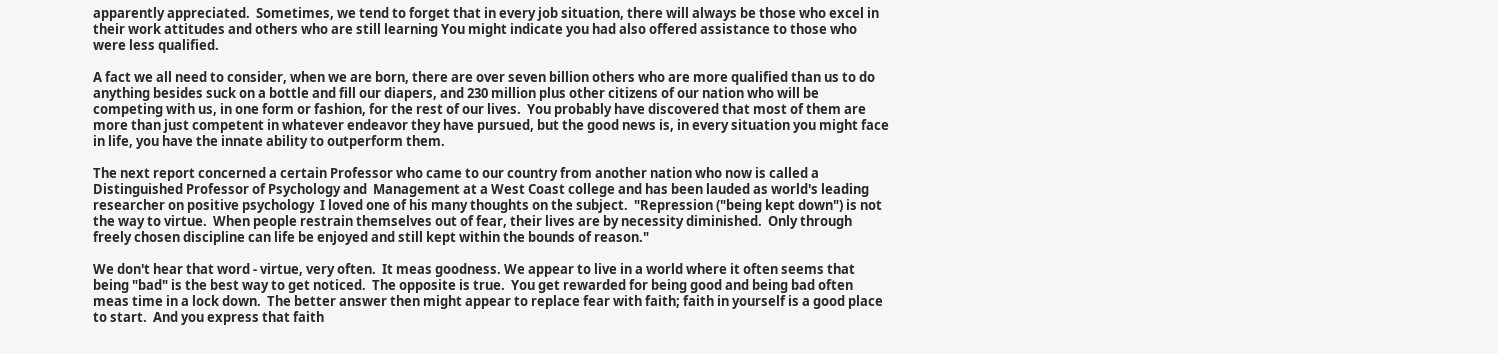apparently appreciated.  Sometimes, we tend to forget that in every job situation, there will always be those who excel in their work attitudes and others who are still learning You might indicate you had also offered assistance to those who were less qualified.

A fact we all need to consider, when we are born, there are over seven billion others who are more qualified than us to do anything besides suck on a bottle and fill our diapers, and 230 million plus other citizens of our nation who will be competing with us, in one form or fashion, for the rest of our lives.  You probably have discovered that most of them are more than just competent in whatever endeavor they have pursued, but the good news is, in every situation you might face in life, you have the innate ability to outperform them.

The next report concerned a certain Professor who came to our country from another nation who now is called a Distinguished Professor of Psychology and  Management at a West Coast college and has been lauded as world's leading researcher on positive psychology  I loved one of his many thoughts on the subject.  "Repression ("being kept down") is not the way to virtue.  When people restrain themselves out of fear, their lives are by necessity diminished.  Only through freely chosen discipline can life be enjoyed and still kept within the bounds of reason."

We don't hear that word - virtue, very often.  It meas goodness. We appear to live in a world where it often seems that being "bad" is the best way to get noticed.  The opposite is true.  You get rewarded for being good and being bad often meas time in a lock down.  The better answer then might appear to replace fear with faith; faith in yourself is a good place to start.  And you express that faith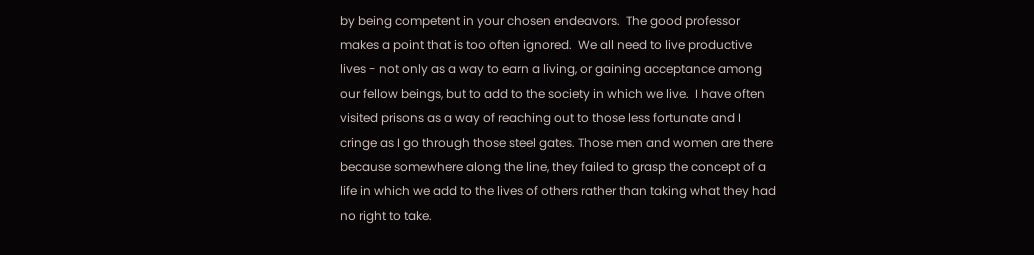by being competent in your chosen endeavors.  The good professor makes a point that is too often ignored.  We all need to live productive lives - not only as a way to earn a living, or gaining acceptance among our fellow beings, but to add to the society in which we live.  I have often visited prisons as a way of reaching out to those less fortunate and I cringe as I go through those steel gates. Those men and women are there because somewhere along the line, they failed to grasp the concept of a life in which we add to the lives of others rather than taking what they had no right to take.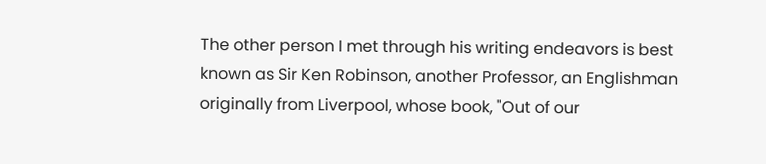The other person I met through his writing endeavors is best known as Sir Ken Robinson, another Professor, an Englishman originally from Liverpool, whose book, "Out of our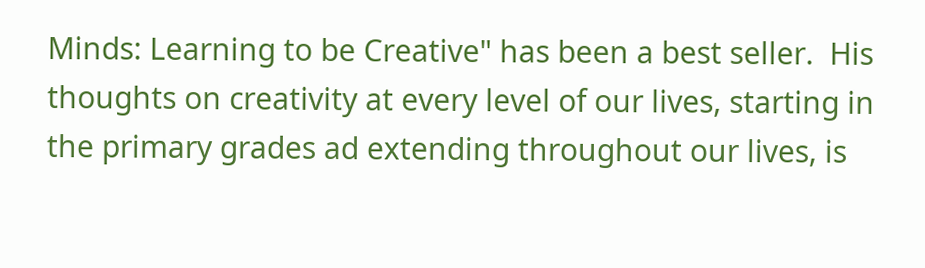Minds: Learning to be Creative" has been a best seller.  His thoughts on creativity at every level of our lives, starting in the primary grades ad extending throughout our lives, is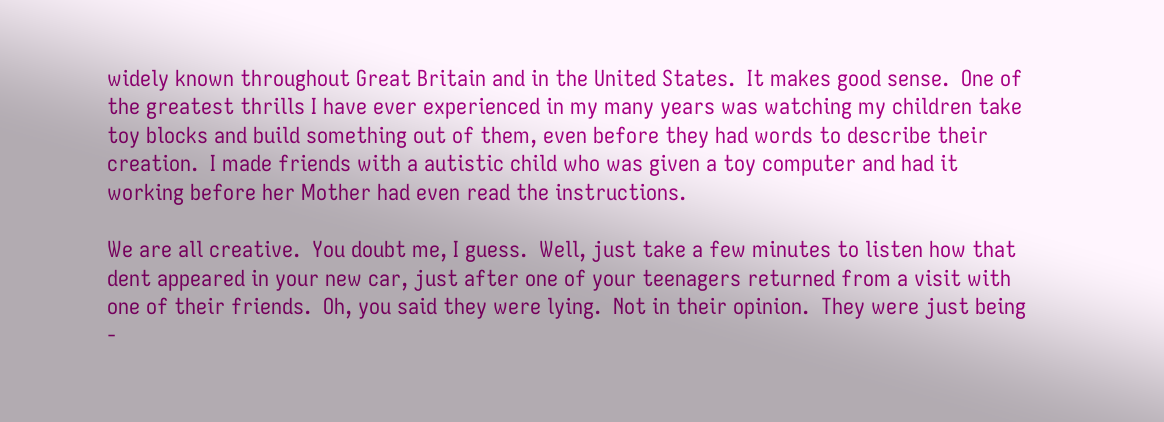widely known throughout Great Britain and in the United States.  It makes good sense.  One of the greatest thrills I have ever experienced in my many years was watching my children take toy blocks and build something out of them, even before they had words to describe their creation.  I made friends with a autistic child who was given a toy computer and had it working before her Mother had even read the instructions.

We are all creative.  You doubt me, I guess.  Well, just take a few minutes to listen how that dent appeared in your new car, just after one of your teenagers returned from a visit with one of their friends.  Oh, you said they were lying.  Not in their opinion.  They were just being -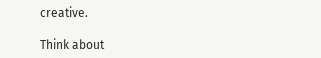creative.

Think about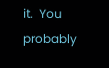it.  You probably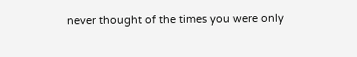never thought of the times you were only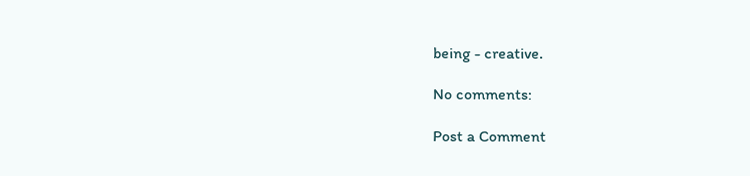being - creative.

No comments:

Post a Comment